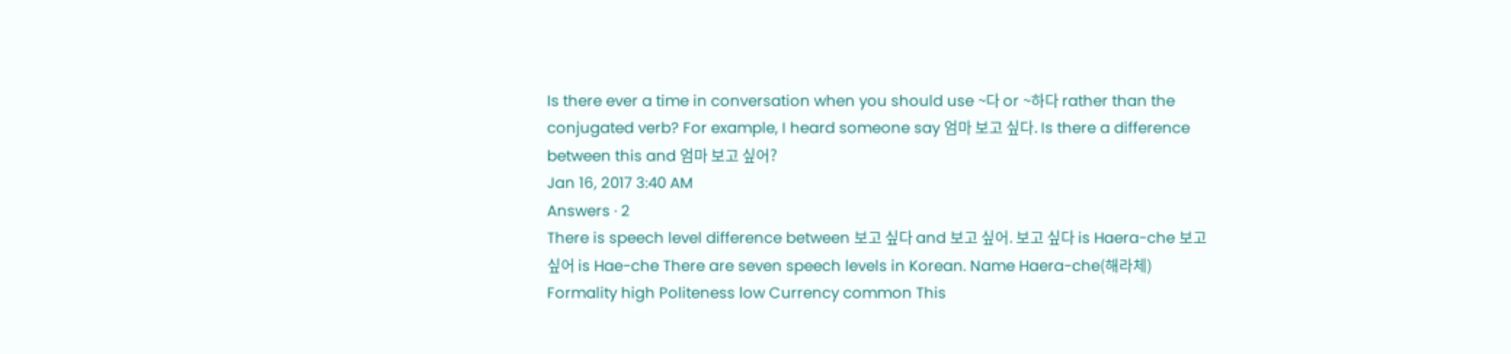Is there ever a time in conversation when you should use ~다 or ~하다 rather than the conjugated verb? For example, I heard someone say 엄마 보고 싶다. Is there a difference between this and 엄마 보고 싶어?
Jan 16, 2017 3:40 AM
Answers · 2
There is speech level difference between 보고 싶다 and 보고 싶어. 보고 싶다 is Haera-che 보고 싶어 is Hae-che There are seven speech levels in Korean. Name Haera-che(해라체) Formality high Politeness low Currency common This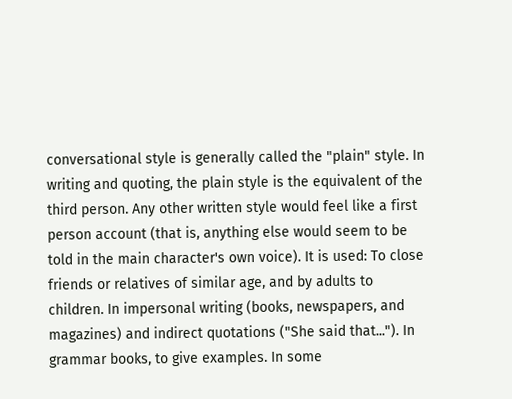conversational style is generally called the "plain" style. In writing and quoting, the plain style is the equivalent of the third person. Any other written style would feel like a first person account (that is, anything else would seem to be told in the main character's own voice). It is used: To close friends or relatives of similar age, and by adults to children. In impersonal writing (books, newspapers, and magazines) and indirect quotations ("She said that..."). In grammar books, to give examples. In some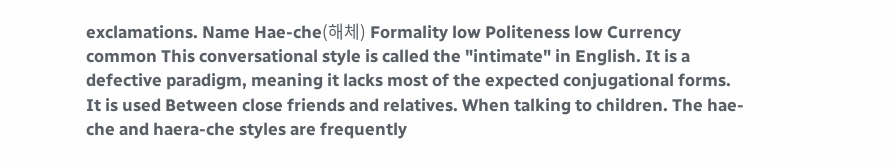exclamations. Name Hae-che(해체) Formality low Politeness low Currency common This conversational style is called the "intimate" in English. It is a defective paradigm, meaning it lacks most of the expected conjugational forms. It is used Between close friends and relatives. When talking to children. The hae-che and haera-che styles are frequently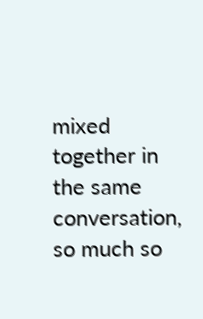mixed together in the same conversation, so much so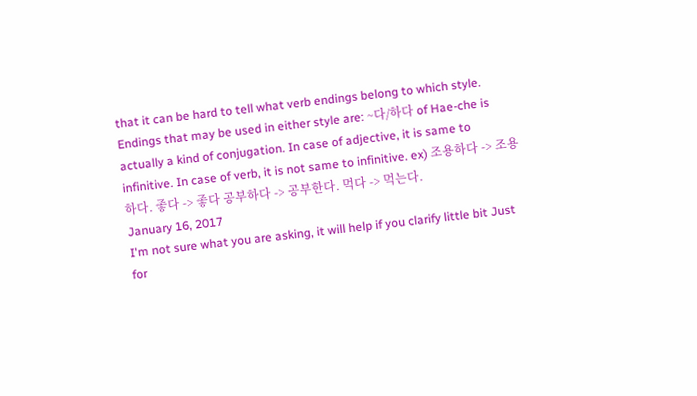that it can be hard to tell what verb endings belong to which style. Endings that may be used in either style are: ~다/하다 of Hae-che is actually a kind of conjugation. In case of adjective, it is same to infinitive. In case of verb, it is not same to infinitive. ex) 조용하다 -> 조용하다. 좋다 -> 좋다 공부하다 -> 공부한다. 먹다 -> 먹는다.
January 16, 2017
I'm not sure what you are asking, it will help if you clarify little bit Just for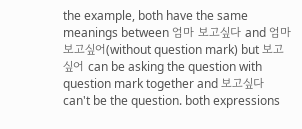the example, both have the same meanings between 엄마 보고싶다 and 엄마 보고싶어(without question mark) but 보고싶어 can be asking the question with question mark together and 보고싶다 can't be the question. both expressions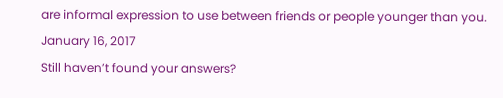are informal expression to use between friends or people younger than you.
January 16, 2017
Still haven’t found your answers?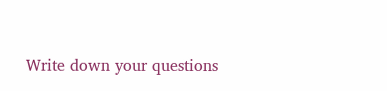Write down your questions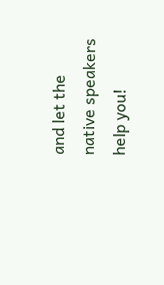and let the native speakers help you!